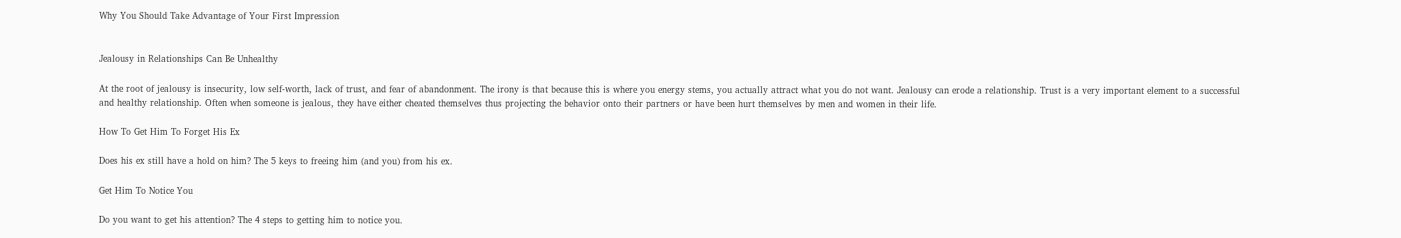Why You Should Take Advantage of Your First Impression


Jealousy in Relationships Can Be Unhealthy

At the root of jealousy is insecurity, low self-worth, lack of trust, and fear of abandonment. The irony is that because this is where you energy stems, you actually attract what you do not want. Jealousy can erode a relationship. Trust is a very important element to a successful and healthy relationship. Often when someone is jealous, they have either cheated themselves thus projecting the behavior onto their partners or have been hurt themselves by men and women in their life.

How To Get Him To Forget His Ex

Does his ex still have a hold on him? The 5 keys to freeing him (and you) from his ex.

Get Him To Notice You

Do you want to get his attention? The 4 steps to getting him to notice you.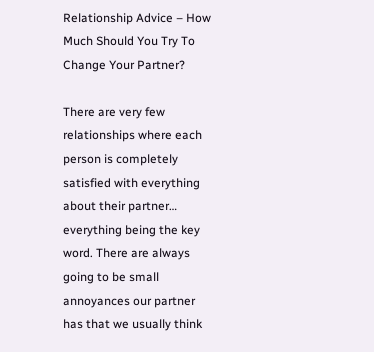Relationship Advice – How Much Should You Try To Change Your Partner?

There are very few relationships where each person is completely satisfied with everything about their partner… everything being the key word. There are always going to be small annoyances our partner has that we usually think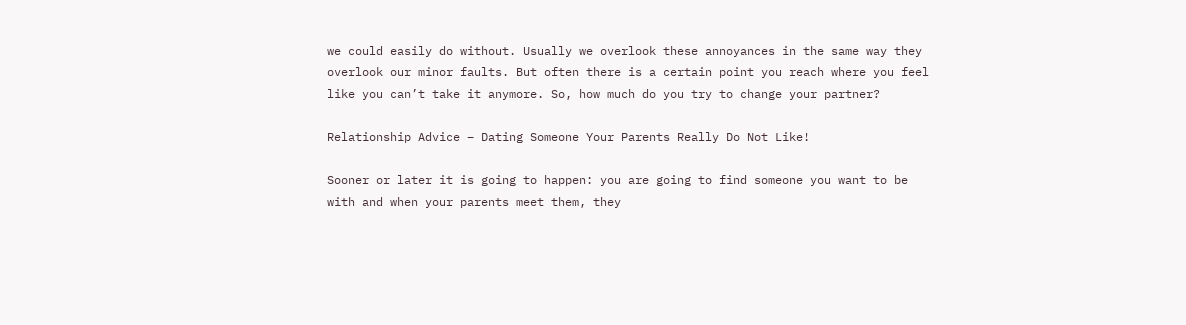we could easily do without. Usually we overlook these annoyances in the same way they overlook our minor faults. But often there is a certain point you reach where you feel like you can’t take it anymore. So, how much do you try to change your partner?

Relationship Advice – Dating Someone Your Parents Really Do Not Like!

Sooner or later it is going to happen: you are going to find someone you want to be with and when your parents meet them, they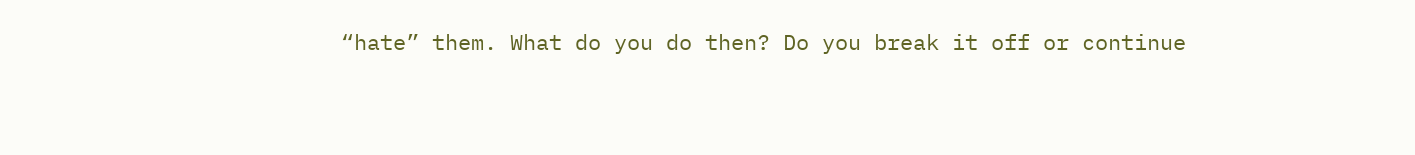“hate” them. What do you do then? Do you break it off or continue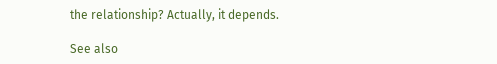the relationship? Actually, it depends.

See also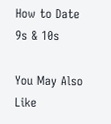How to Date 9s & 10s

You May Also Like